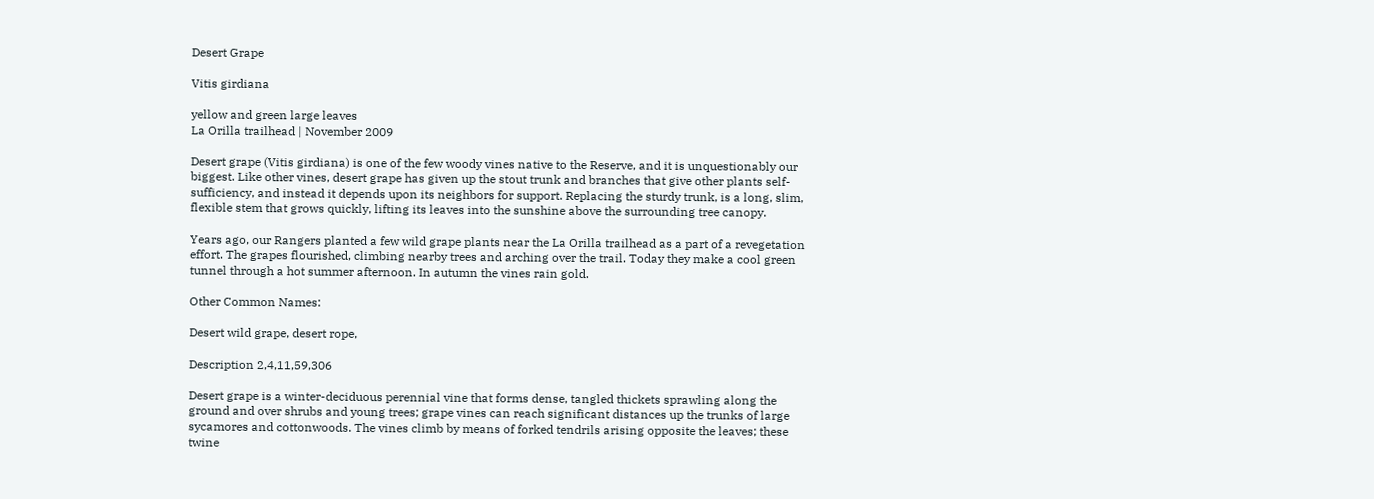Desert Grape

Vitis girdiana

yellow and green large leaves
La Orilla trailhead | November 2009

Desert grape (Vitis girdiana) is one of the few woody vines native to the Reserve, and it is unquestionably our biggest. Like other vines, desert grape has given up the stout trunk and branches that give other plants self-sufficiency, and instead it depends upon its neighbors for support. Replacing the sturdy trunk, is a long, slim, flexible stem that grows quickly, lifting its leaves into the sunshine above the surrounding tree canopy.

Years ago, our Rangers planted a few wild grape plants near the La Orilla trailhead as a part of a revegetation effort. The grapes flourished, climbing nearby trees and arching over the trail. Today they make a cool green tunnel through a hot summer afternoon. In autumn the vines rain gold.

Other Common Names:

Desert wild grape, desert rope,

Description 2,4,11,59,306

Desert grape is a winter-deciduous perennial vine that forms dense, tangled thickets sprawling along the ground and over shrubs and young trees; grape vines can reach significant distances up the trunks of large sycamores and cottonwoods. The vines climb by means of forked tendrils arising opposite the leaves; these twine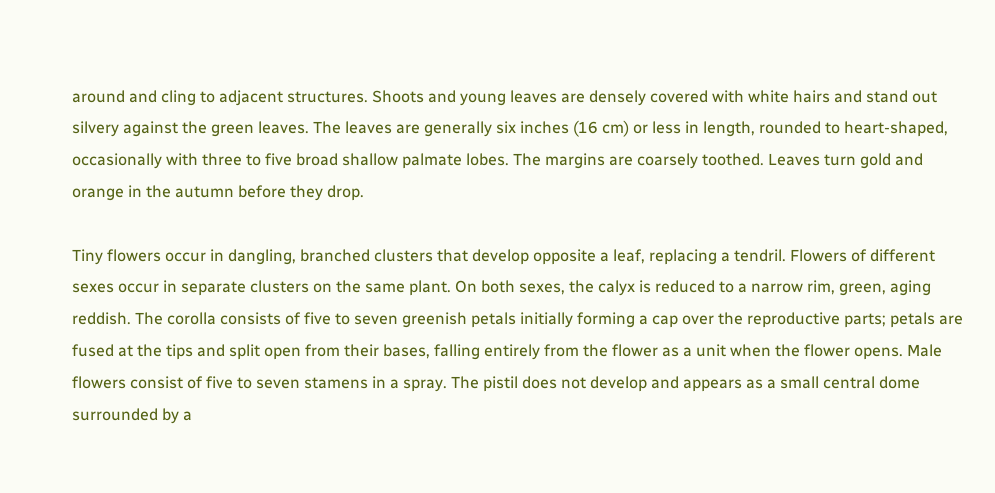around and cling to adjacent structures. Shoots and young leaves are densely covered with white hairs and stand out silvery against the green leaves. The leaves are generally six inches (16 cm) or less in length, rounded to heart-shaped, occasionally with three to five broad shallow palmate lobes. The margins are coarsely toothed. Leaves turn gold and orange in the autumn before they drop.

Tiny flowers occur in dangling, branched clusters that develop opposite a leaf, replacing a tendril. Flowers of different sexes occur in separate clusters on the same plant. On both sexes, the calyx is reduced to a narrow rim, green, aging reddish. The corolla consists of five to seven greenish petals initially forming a cap over the reproductive parts; petals are fused at the tips and split open from their bases, falling entirely from the flower as a unit when the flower opens. Male flowers consist of five to seven stamens in a spray. The pistil does not develop and appears as a small central dome surrounded by a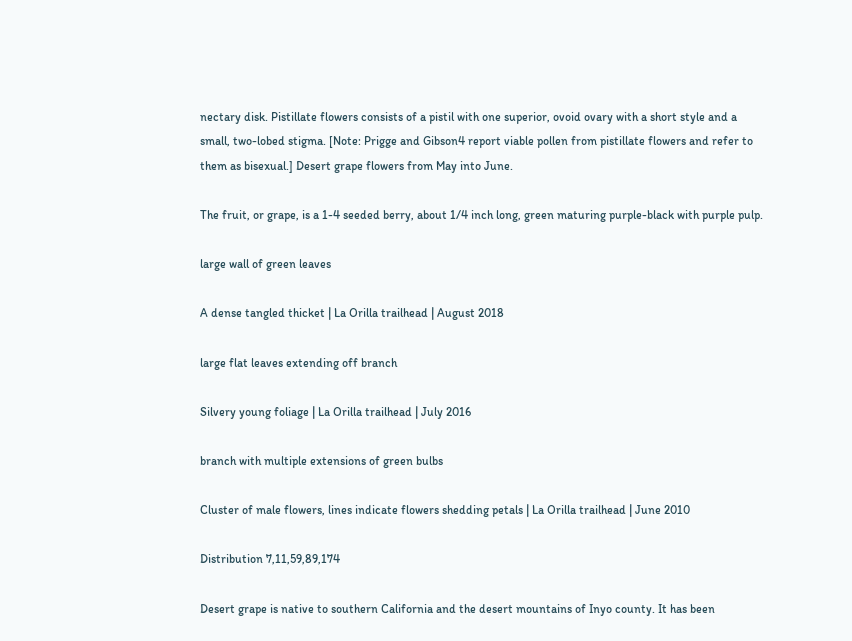nectary disk. Pistillate flowers consists of a pistil with one superior, ovoid ovary with a short style and a small, two-lobed stigma. [Note: Prigge and Gibson4 report viable pollen from pistillate flowers and refer to them as bisexual.] Desert grape flowers from May into June.

The fruit, or grape, is a 1-4 seeded berry, about 1/4 inch long, green maturing purple-black with purple pulp.

large wall of green leaves

A dense tangled thicket | La Orilla trailhead | August 2018

large flat leaves extending off branch

Silvery young foliage | La Orilla trailhead | July 2016

branch with multiple extensions of green bulbs

Cluster of male flowers, lines indicate flowers shedding petals | La Orilla trailhead | June 2010

Distribution 7,11,59,89,174

Desert grape is native to southern California and the desert mountains of Inyo county. It has been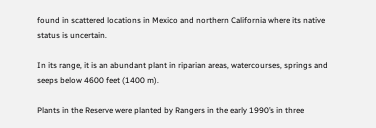found in scattered locations in Mexico and northern California where its native status is uncertain.

In its range, it is an abundant plant in riparian areas, watercourses, springs and seeps below 4600 feet (1400 m).

Plants in the Reserve were planted by Rangers in the early 1990’s in three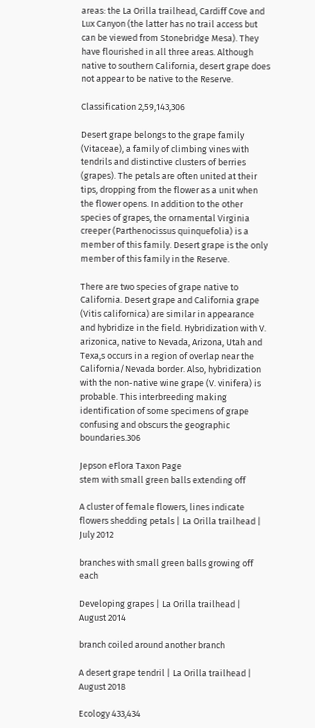areas: the La Orilla trailhead, Cardiff Cove and Lux Canyon (the latter has no trail access but can be viewed from Stonebridge Mesa). They have flourished in all three areas. Although native to southern California, desert grape does not appear to be native to the Reserve.

Classification 2,59,143,306

Desert grape belongs to the grape family (Vitaceae), a family of climbing vines with tendrils and distinctive clusters of berries (grapes). The petals are often united at their tips, dropping from the flower as a unit when the flower opens. In addition to the other species of grapes, the ornamental Virginia creeper (Parthenocissus quinquefolia) is a member of this family. Desert grape is the only member of this family in the Reserve.

There are two species of grape native to California. Desert grape and California grape (Vitis californica) are similar in appearance and hybridize in the field. Hybridization with V. arizonica, native to Nevada, Arizona, Utah and Texa,s occurs in a region of overlap near the California/Nevada border. Also, hybridization with the non-native wine grape (V. vinifera) is probable. This interbreeding making identification of some specimens of grape confusing and obscurs the geographic boundaries.306

Jepson eFlora Taxon Page
stem with small green balls extending off

A cluster of female flowers, lines indicate flowers shedding petals | La Orilla trailhead | July 2012

branches with small green balls growing off each

Developing grapes | La Orilla trailhead | August 2014

branch coiled around another branch

A desert grape tendril | La Orilla trailhead | August 2018

Ecology 433,434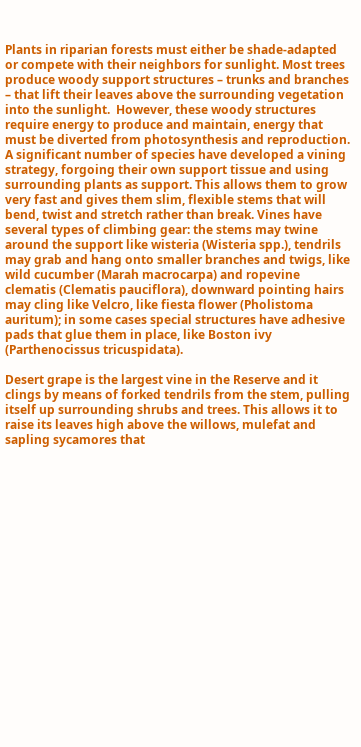Plants in riparian forests must either be shade-adapted or compete with their neighbors for sunlight. Most trees produce woody support structures – trunks and branches – that lift their leaves above the surrounding vegetation into the sunlight.  However, these woody structures require energy to produce and maintain, energy that must be diverted from photosynthesis and reproduction. A significant number of species have developed a vining strategy, forgoing their own support tissue and using surrounding plants as support. This allows them to grow very fast and gives them slim, flexible stems that will bend, twist and stretch rather than break. Vines have several types of climbing gear: the stems may twine around the support like wisteria (Wisteria spp.), tendrils may grab and hang onto smaller branches and twigs, like wild cucumber (Marah macrocarpa) and ropevine clematis (Clematis pauciflora), downward pointing hairs may cling like Velcro, like fiesta flower (Pholistoma auritum); in some cases special structures have adhesive pads that glue them in place, like Boston ivy (Parthenocissus tricuspidata).

Desert grape is the largest vine in the Reserve and it clings by means of forked tendrils from the stem, pulling itself up surrounding shrubs and trees. This allows it to raise its leaves high above the willows, mulefat and sapling sycamores that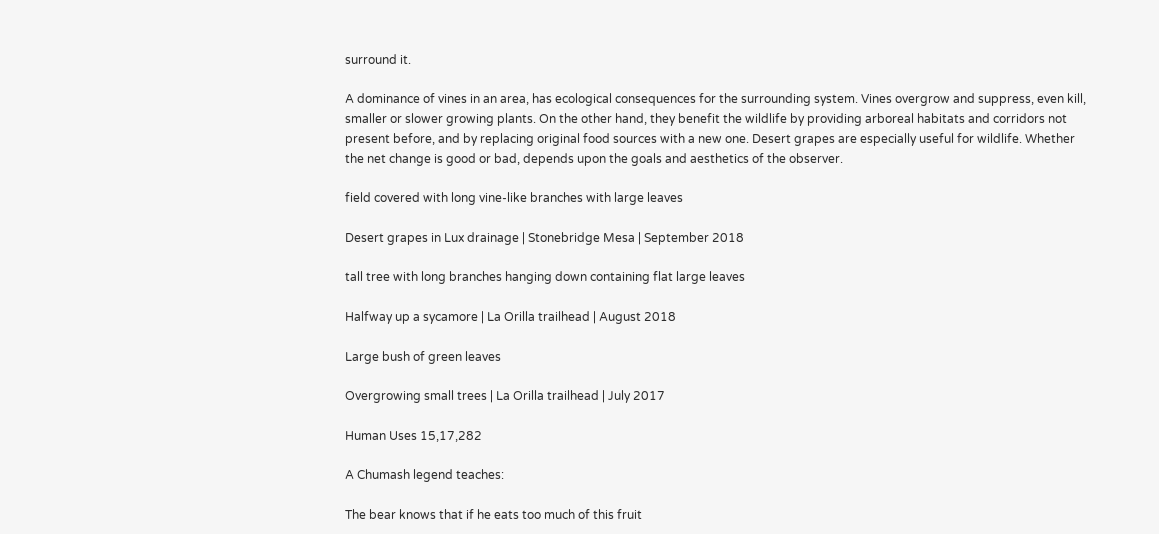surround it.

A dominance of vines in an area, has ecological consequences for the surrounding system. Vines overgrow and suppress, even kill, smaller or slower growing plants. On the other hand, they benefit the wildlife by providing arboreal habitats and corridors not present before, and by replacing original food sources with a new one. Desert grapes are especially useful for wildlife. Whether the net change is good or bad, depends upon the goals and aesthetics of the observer.

field covered with long vine-like branches with large leaves

Desert grapes in Lux drainage | Stonebridge Mesa | September 2018

tall tree with long branches hanging down containing flat large leaves

Halfway up a sycamore | La Orilla trailhead | August 2018

Large bush of green leaves

Overgrowing small trees | La Orilla trailhead | July 2017

Human Uses 15,17,282

A Chumash legend teaches:

The bear knows that if he eats too much of this fruit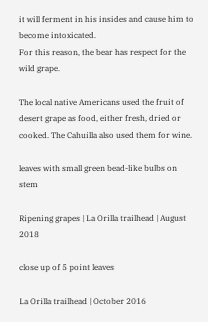it will ferment in his insides and cause him to become intoxicated.
For this reason, the bear has respect for the wild grape.

The local native Americans used the fruit of desert grape as food, either fresh, dried or cooked. The Cahuilla also used them for wine.

leaves with small green bead-like bulbs on stem

Ripening grapes | La Orilla trailhead | August 2018

close up of 5 point leaves

La Orilla trailhead | October 2016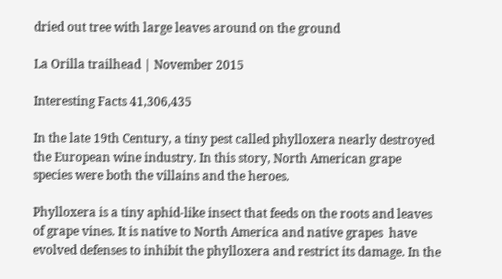dried out tree with large leaves around on the ground

La Orilla trailhead | November 2015

Interesting Facts 41,306,435

In the late 19th Century, a tiny pest called phylloxera nearly destroyed the European wine industry. In this story, North American grape species were both the villains and the heroes.

Phylloxera is a tiny aphid-like insect that feeds on the roots and leaves of grape vines. It is native to North America and native grapes  have evolved defenses to inhibit the phylloxera and restrict its damage. In the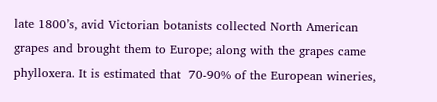late 1800’s, avid Victorian botanists collected North American grapes and brought them to Europe; along with the grapes came phylloxera. It is estimated that  70-90% of the European wineries,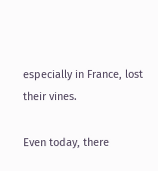especially in France, lost their vines.

Even today, there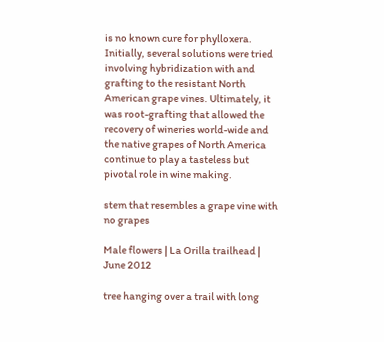is no known cure for phylloxera. Initially, several solutions were tried involving hybridization with and grafting to the resistant North American grape vines. Ultimately, it was root-grafting that allowed the recovery of wineries world-wide and the native grapes of North America continue to play a tasteless but pivotal role in wine making.

stem that resembles a grape vine with no grapes

Male flowers | La Orilla trailhead | June 2012

tree hanging over a trail with long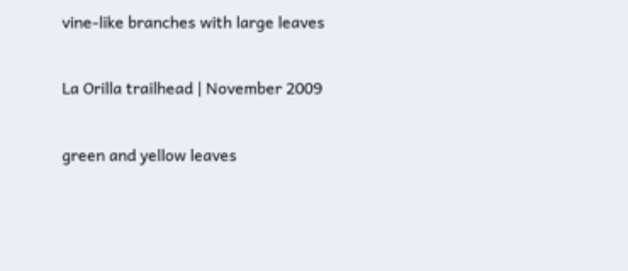vine-like branches with large leaves

La Orilla trailhead | November 2009

green and yellow leaves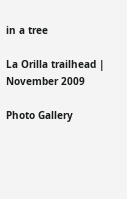in a tree

La Orilla trailhead | November 2009

Photo Gallery